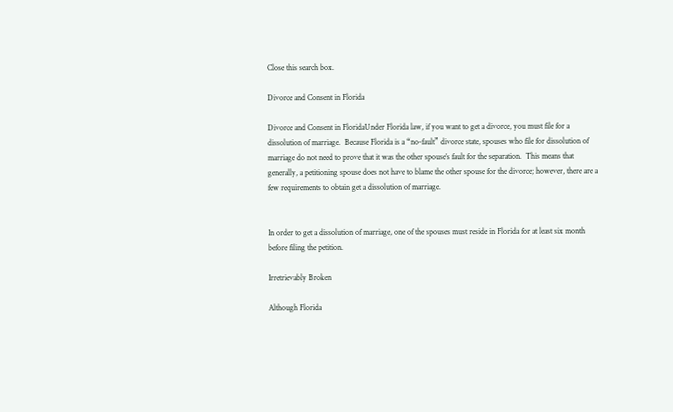Close this search box.

Divorce and Consent in Florida

Divorce and Consent in FloridaUnder Florida law, if you want to get a divorce, you must file for a dissolution of marriage.  Because Florida is a “no-fault” divorce state, spouses who file for dissolution of marriage do not need to prove that it was the other spouse’s fault for the separation.  This means that generally, a petitioning spouse does not have to blame the other spouse for the divorce; however, there are a few requirements to obtain get a dissolution of marriage.


In order to get a dissolution of marriage, one of the spouses must reside in Florida for at least six month before filing the petition.

Irretrievably Broken

Although Florida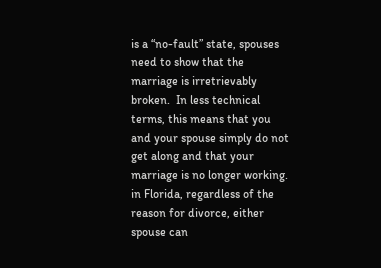is a “no-fault” state, spouses need to show that the marriage is irretrievably broken.  In less technical terms, this means that you and your spouse simply do not get along and that your marriage is no longer working.  in Florida, regardless of the reason for divorce, either spouse can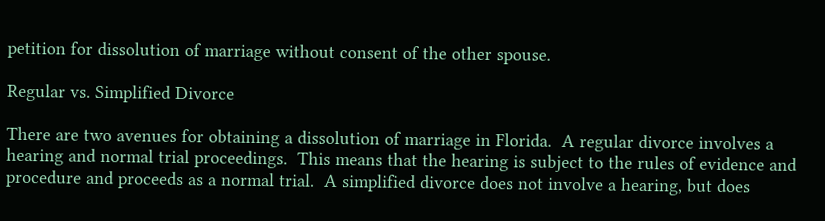petition for dissolution of marriage without consent of the other spouse.

Regular vs. Simplified Divorce

There are two avenues for obtaining a dissolution of marriage in Florida.  A regular divorce involves a hearing and normal trial proceedings.  This means that the hearing is subject to the rules of evidence and procedure and proceeds as a normal trial.  A simplified divorce does not involve a hearing, but does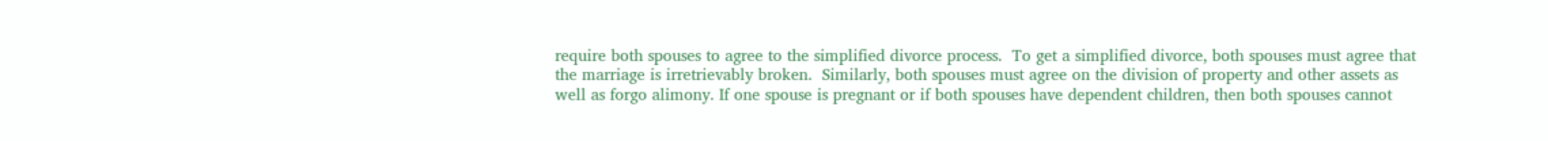require both spouses to agree to the simplified divorce process.  To get a simplified divorce, both spouses must agree that the marriage is irretrievably broken.  Similarly, both spouses must agree on the division of property and other assets as well as forgo alimony. If one spouse is pregnant or if both spouses have dependent children, then both spouses cannot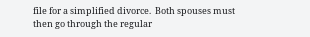file for a simplified divorce.  Both spouses must then go through the regular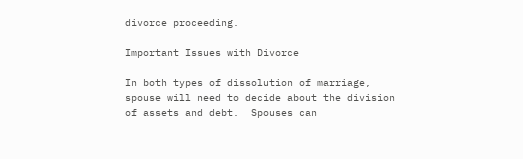divorce proceeding.

Important Issues with Divorce

In both types of dissolution of marriage, spouse will need to decide about the division of assets and debt.  Spouses can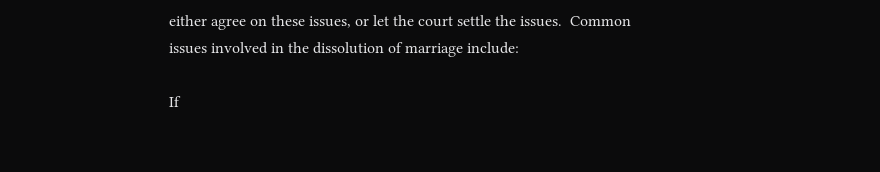either agree on these issues, or let the court settle the issues.  Common issues involved in the dissolution of marriage include:

If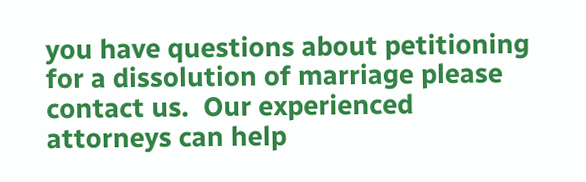you have questions about petitioning for a dissolution of marriage please contact us.  Our experienced attorneys can help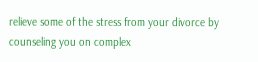relieve some of the stress from your divorce by counseling you on complex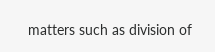matters such as division of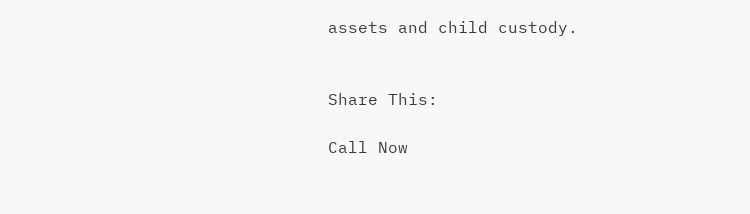assets and child custody.


Share This:

Call Now